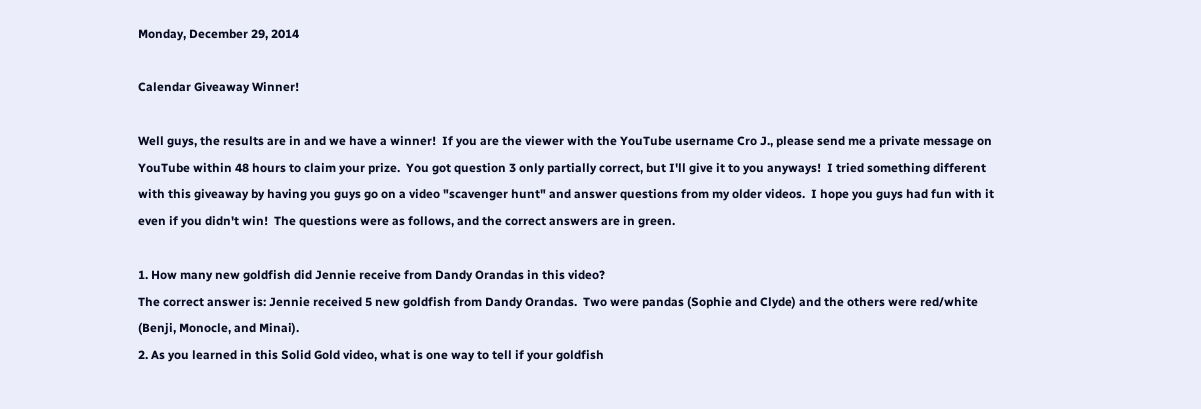Monday, December 29, 2014

Calendar Giveaway Winner!

Well guys, the results are in and we have a winner!  If you are the viewer with the YouTube username Cro J., please send me a private message on YouTube within 48 hours to claim your prize.  You got question 3 only partially correct, but I'll give it to you anyways!  I tried something different with this giveaway by having you guys go on a video "scavenger hunt" and answer questions from my older videos.  I hope you guys had fun with it even if you didn't win!  The questions were as follows, and the correct answers are in green.

1. How many new goldfish did Jennie receive from Dandy Orandas in this video?
The correct answer is: Jennie received 5 new goldfish from Dandy Orandas.  Two were pandas (Sophie and Clyde) and the others were red/white (Benji, Monocle, and Minai).
2. As you learned in this Solid Gold video, what is one way to tell if your goldfish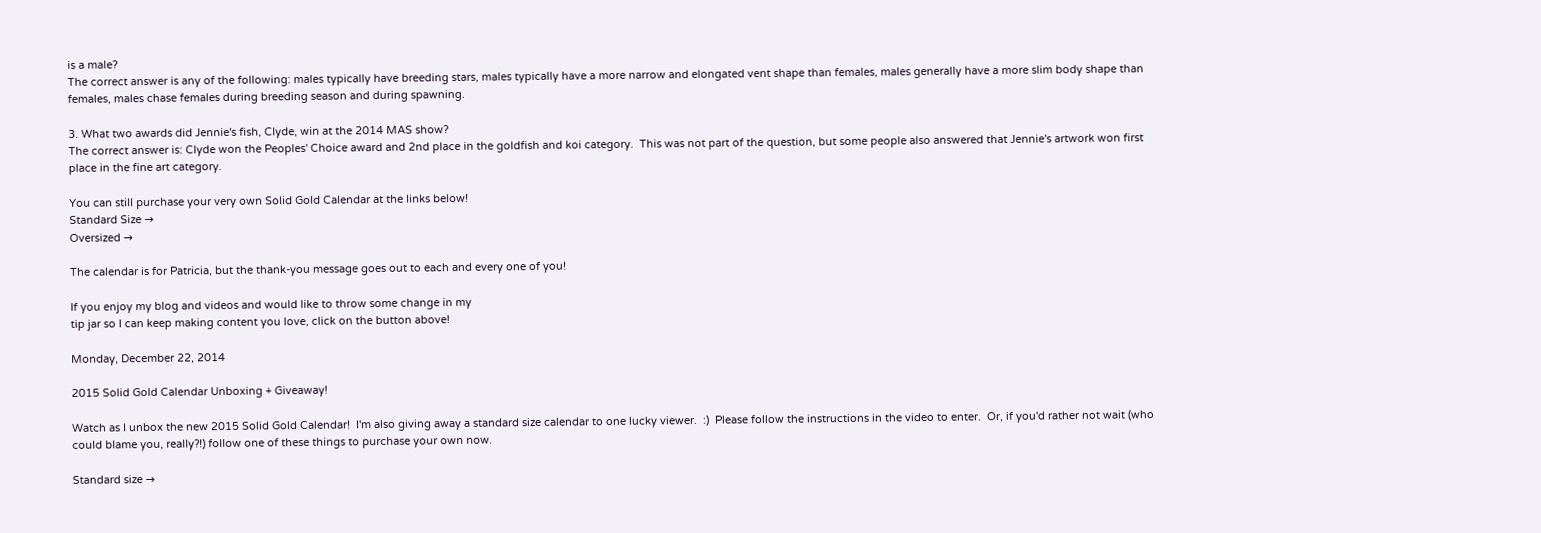is a male?
The correct answer is any of the following: males typically have breeding stars, males typically have a more narrow and elongated vent shape than females, males generally have a more slim body shape than females, males chase females during breeding season and during spawning.

3. What two awards did Jennie's fish, Clyde, win at the 2014 MAS show?
The correct answer is: Clyde won the Peoples' Choice award and 2nd place in the goldfish and koi category.  This was not part of the question, but some people also answered that Jennie's artwork won first place in the fine art category.

You can still purchase your very own Solid Gold Calendar at the links below!
Standard Size →
Oversized →

The calendar is for Patricia, but the thank-you message goes out to each and every one of you!

If you enjoy my blog and videos and would like to throw some change in my
tip jar so I can keep making content you love, click on the button above!

Monday, December 22, 2014

2015 Solid Gold Calendar Unboxing + Giveaway!

Watch as I unbox the new 2015 Solid Gold Calendar!  I'm also giving away a standard size calendar to one lucky viewer.  :)  Please follow the instructions in the video to enter.  Or, if you'd rather not wait (who could blame you, really?!) follow one of these things to purchase your own now.

Standard size →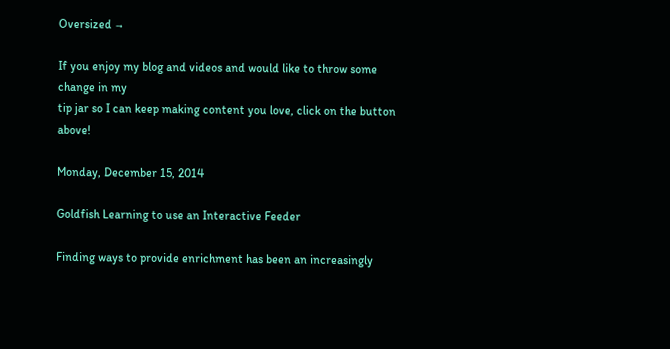Oversized →

If you enjoy my blog and videos and would like to throw some change in my
tip jar so I can keep making content you love, click on the button above!

Monday, December 15, 2014

Goldfish Learning to use an Interactive Feeder

Finding ways to provide enrichment has been an increasingly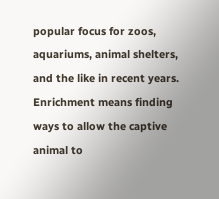popular focus for zoos, aquariums, animal shelters, and the like in recent years.  Enrichment means finding ways to allow the captive animal to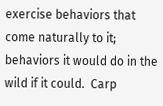exercise behaviors that come naturally to it; behaviors it would do in the wild if it could.  Carp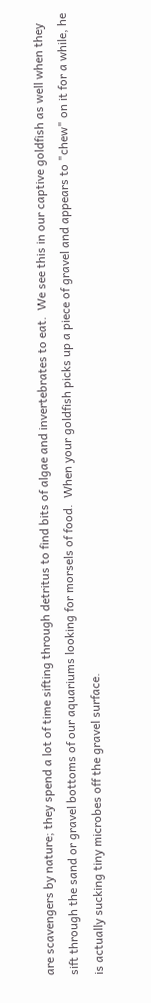are scavengers by nature; they spend a lot of time sifting through detritus to find bits of algae and invertebrates to eat.  We see this in our captive goldfish as well when they sift through the sand or gravel bottoms of our aquariums looking for morsels of food.  When your goldfish picks up a piece of gravel and appears to "chew" on it for a while, he is actually sucking tiny microbes off the gravel surface.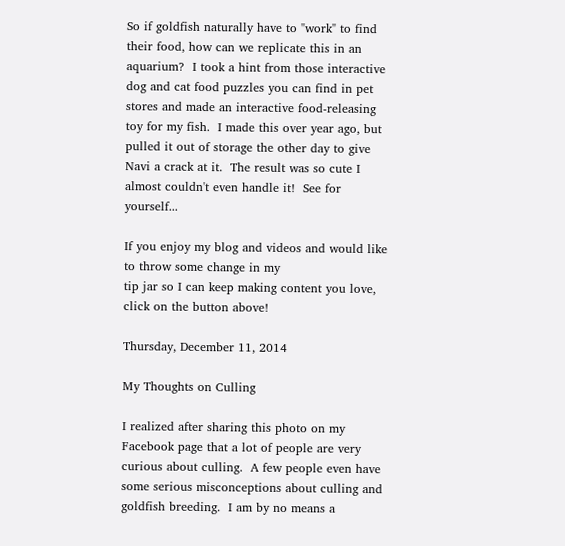So if goldfish naturally have to "work" to find their food, how can we replicate this in an aquarium?  I took a hint from those interactive dog and cat food puzzles you can find in pet stores and made an interactive food-releasing toy for my fish.  I made this over year ago, but pulled it out of storage the other day to give Navi a crack at it.  The result was so cute I almost couldn't even handle it!  See for yourself...

If you enjoy my blog and videos and would like to throw some change in my
tip jar so I can keep making content you love, click on the button above!

Thursday, December 11, 2014

My Thoughts on Culling

I realized after sharing this photo on my Facebook page that a lot of people are very curious about culling.  A few people even have some serious misconceptions about culling and goldfish breeding.  I am by no means a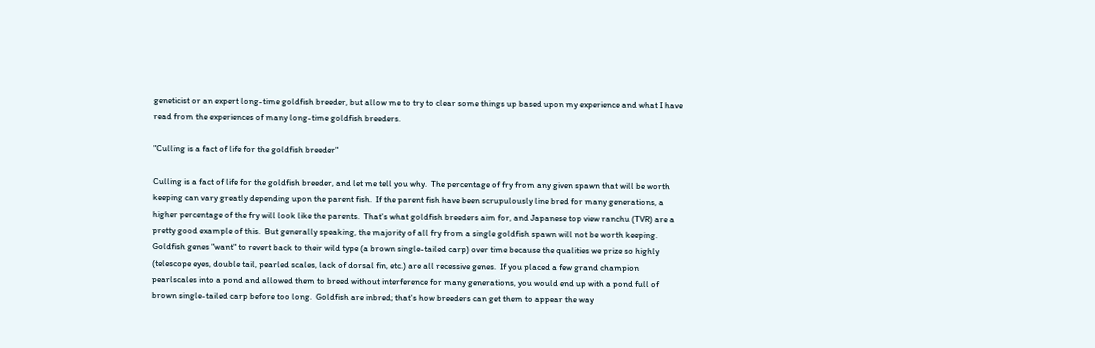geneticist or an expert long-time goldfish breeder, but allow me to try to clear some things up based upon my experience and what I have read from the experiences of many long-time goldfish breeders.

"Culling is a fact of life for the goldfish breeder"

Culling is a fact of life for the goldfish breeder, and let me tell you why.  The percentage of fry from any given spawn that will be worth keeping can vary greatly depending upon the parent fish.  If the parent fish have been scrupulously line bred for many generations, a higher percentage of the fry will look like the parents.  That's what goldfish breeders aim for, and Japanese top view ranchu (TVR) are a pretty good example of this.  But generally speaking, the majority of all fry from a single goldfish spawn will not be worth keeping.  Goldfish genes "want" to revert back to their wild type (a brown single-tailed carp) over time because the qualities we prize so highly (telescope eyes, double tail, pearled scales, lack of dorsal fin, etc.) are all recessive genes.  If you placed a few grand champion pearlscales into a pond and allowed them to breed without interference for many generations, you would end up with a pond full of brown single-tailed carp before too long.  Goldfish are inbred; that's how breeders can get them to appear the way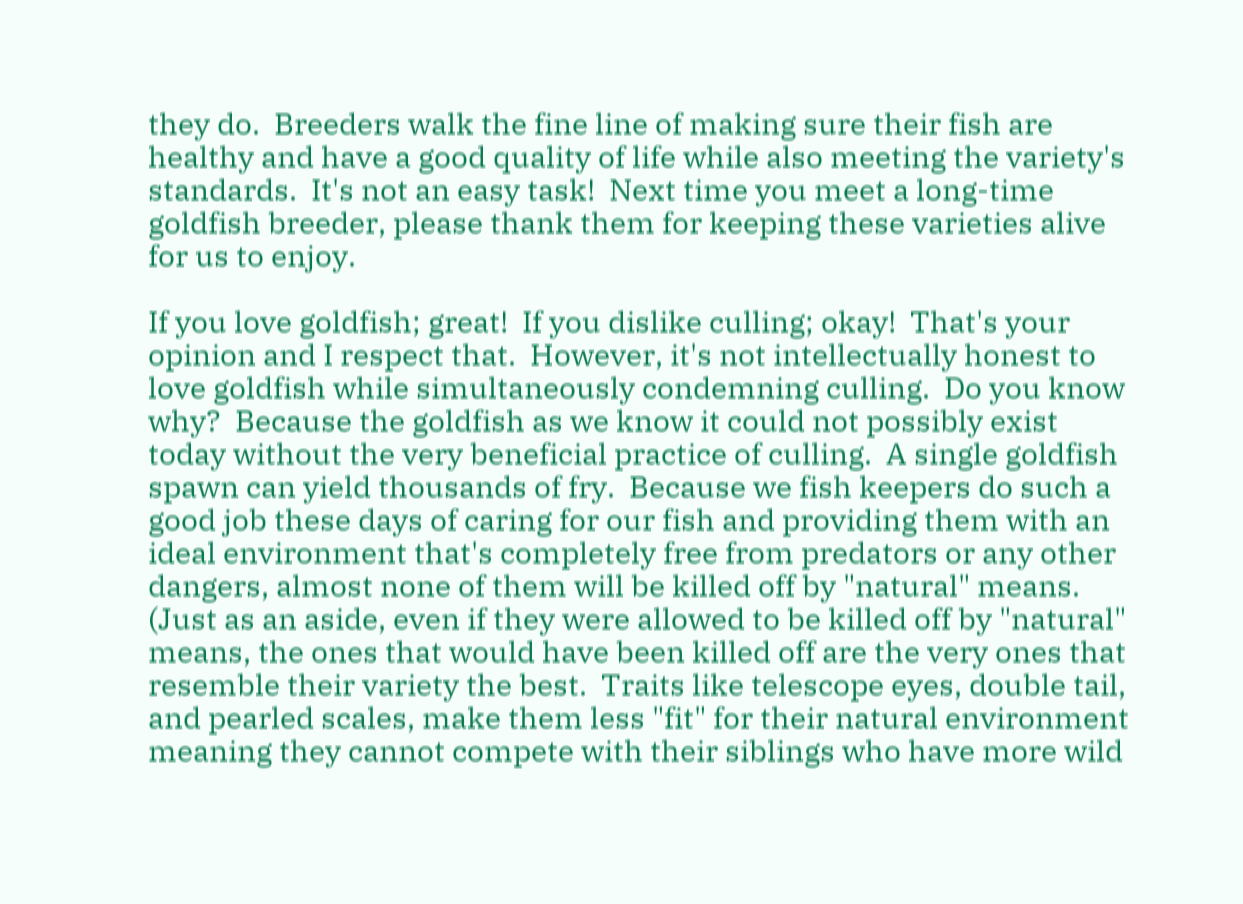they do.  Breeders walk the fine line of making sure their fish are healthy and have a good quality of life while also meeting the variety's standards.  It's not an easy task!  Next time you meet a long-time goldfish breeder, please thank them for keeping these varieties alive for us to enjoy.

If you love goldfish; great!  If you dislike culling; okay!  That's your opinion and I respect that.  However, it's not intellectually honest to love goldfish while simultaneously condemning culling.  Do you know why?  Because the goldfish as we know it could not possibly exist today without the very beneficial practice of culling.  A single goldfish spawn can yield thousands of fry.  Because we fish keepers do such a good job these days of caring for our fish and providing them with an ideal environment that's completely free from predators or any other dangers, almost none of them will be killed off by "natural" means.  (Just as an aside, even if they were allowed to be killed off by "natural" means, the ones that would have been killed off are the very ones that resemble their variety the best.  Traits like telescope eyes, double tail, and pearled scales, make them less "fit" for their natural environment meaning they cannot compete with their siblings who have more wild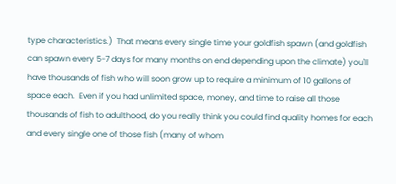type characteristics.)  That means every single time your goldfish spawn (and goldfish can spawn every 5-7 days for many months on end depending upon the climate) you'll have thousands of fish who will soon grow up to require a minimum of 10 gallons of space each.  Even if you had unlimited space, money, and time to raise all those thousands of fish to adulthood, do you really think you could find quality homes for each and every single one of those fish (many of whom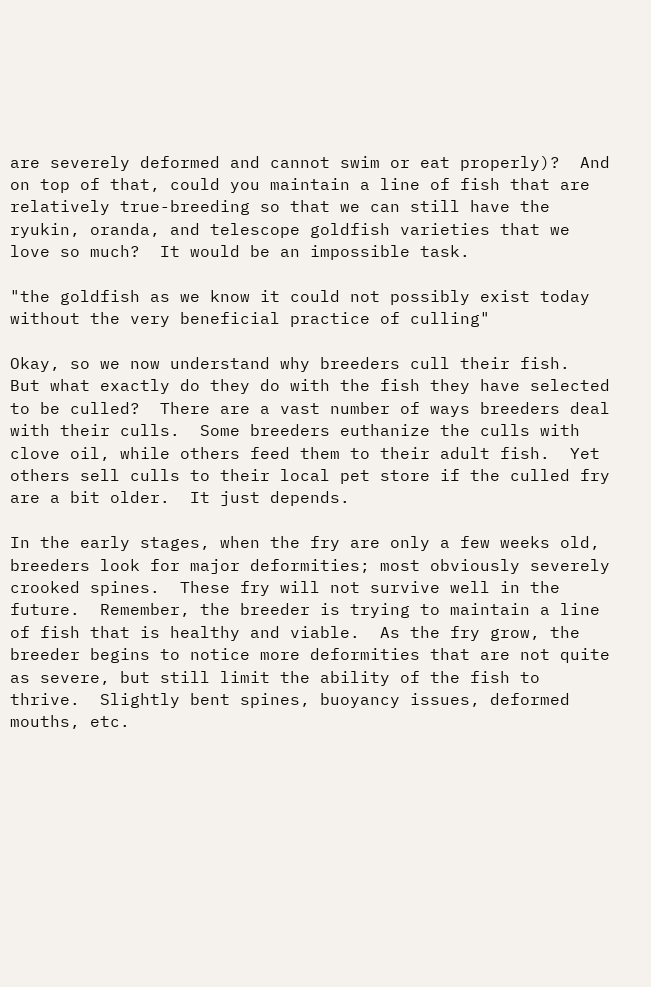are severely deformed and cannot swim or eat properly)?  And on top of that, could you maintain a line of fish that are relatively true-breeding so that we can still have the ryukin, oranda, and telescope goldfish varieties that we love so much?  It would be an impossible task.

"the goldfish as we know it could not possibly exist today
without the very beneficial practice of culling"

Okay, so we now understand why breeders cull their fish.  But what exactly do they do with the fish they have selected to be culled?  There are a vast number of ways breeders deal with their culls.  Some breeders euthanize the culls with clove oil, while others feed them to their adult fish.  Yet others sell culls to their local pet store if the culled fry are a bit older.  It just depends.

In the early stages, when the fry are only a few weeks old, breeders look for major deformities; most obviously severely crooked spines.  These fry will not survive well in the future.  Remember, the breeder is trying to maintain a line of fish that is healthy and viable.  As the fry grow, the breeder begins to notice more deformities that are not quite as severe, but still limit the ability of the fish to thrive.  Slightly bent spines, buoyancy issues, deformed mouths, etc.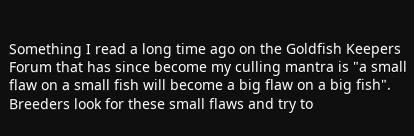Something I read a long time ago on the Goldfish Keepers Forum that has since become my culling mantra is "a small flaw on a small fish will become a big flaw on a big fish".  Breeders look for these small flaws and try to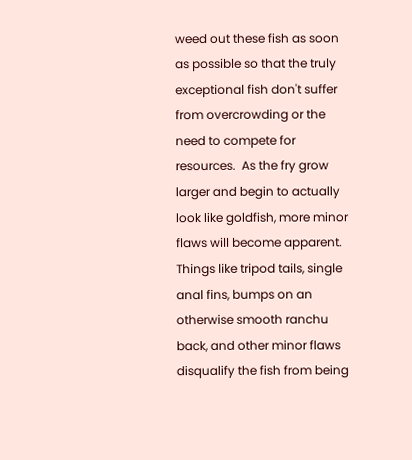weed out these fish as soon as possible so that the truly exceptional fish don't suffer from overcrowding or the need to compete for resources.  As the fry grow larger and begin to actually look like goldfish, more minor flaws will become apparent.  Things like tripod tails, single anal fins, bumps on an otherwise smooth ranchu back, and other minor flaws disqualify the fish from being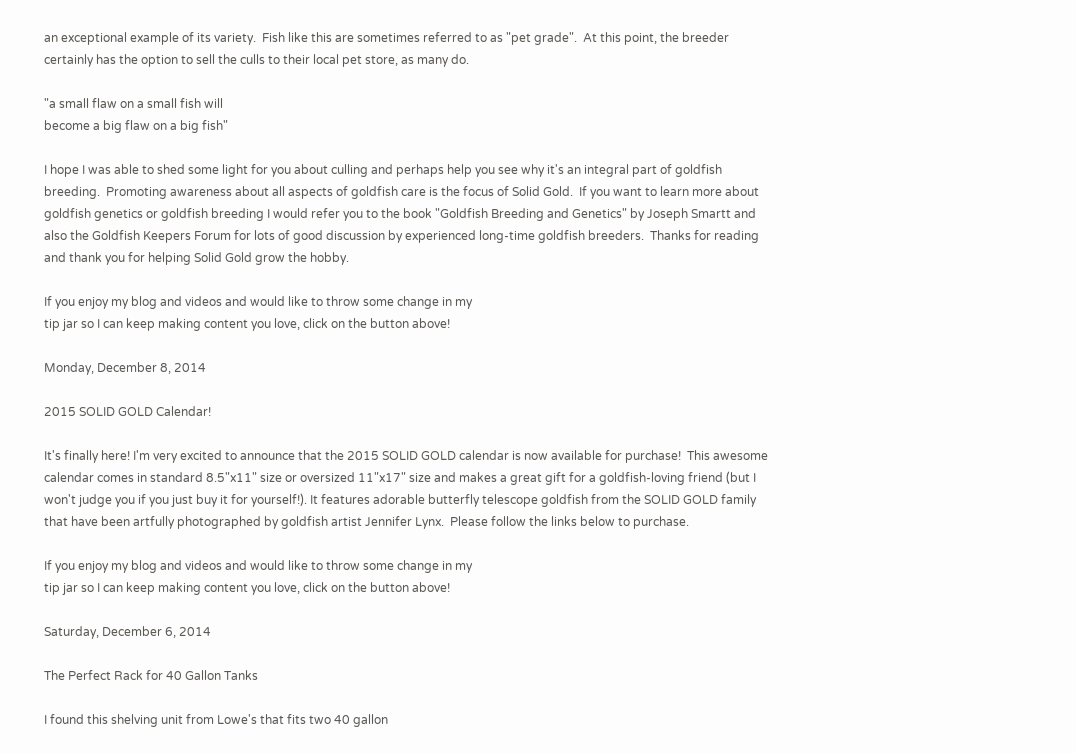an exceptional example of its variety.  Fish like this are sometimes referred to as "pet grade".  At this point, the breeder certainly has the option to sell the culls to their local pet store, as many do.

"a small flaw on a small fish will
become a big flaw on a big fish"

I hope I was able to shed some light for you about culling and perhaps help you see why it's an integral part of goldfish breeding.  Promoting awareness about all aspects of goldfish care is the focus of Solid Gold.  If you want to learn more about goldfish genetics or goldfish breeding I would refer you to the book "Goldfish Breeding and Genetics" by Joseph Smartt and also the Goldfish Keepers Forum for lots of good discussion by experienced long-time goldfish breeders.  Thanks for reading and thank you for helping Solid Gold grow the hobby.

If you enjoy my blog and videos and would like to throw some change in my
tip jar so I can keep making content you love, click on the button above!

Monday, December 8, 2014

2015 SOLID GOLD Calendar!

It's finally here! I'm very excited to announce that the 2015 SOLID GOLD calendar is now available for purchase!  This awesome calendar comes in standard 8.5"x11" size or oversized 11"x17" size and makes a great gift for a goldfish-loving friend (but I won't judge you if you just buy it for yourself!). It features adorable butterfly telescope goldfish from the SOLID GOLD family that have been artfully photographed by goldfish artist Jennifer Lynx.  Please follow the links below to purchase.

If you enjoy my blog and videos and would like to throw some change in my
tip jar so I can keep making content you love, click on the button above!

Saturday, December 6, 2014

The Perfect Rack for 40 Gallon Tanks

I found this shelving unit from Lowe's that fits two 40 gallon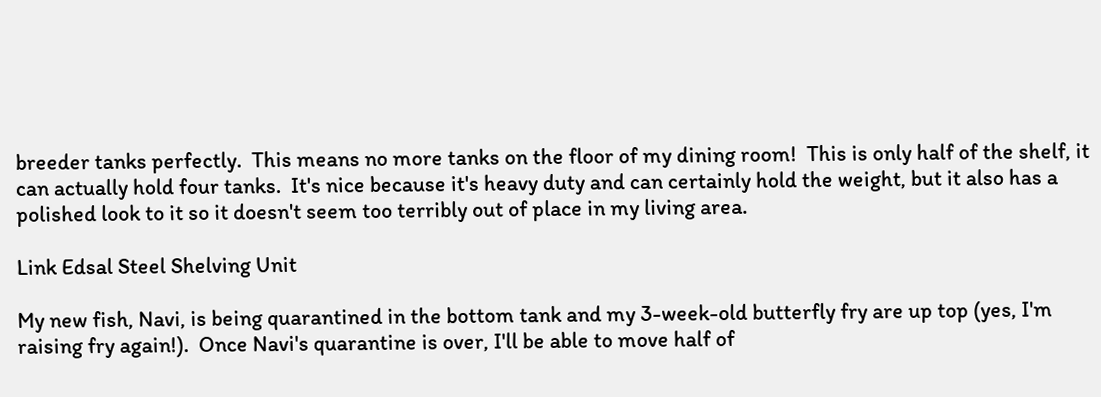breeder tanks perfectly.  This means no more tanks on the floor of my dining room!  This is only half of the shelf, it can actually hold four tanks.  It's nice because it's heavy duty and can certainly hold the weight, but it also has a polished look to it so it doesn't seem too terribly out of place in my living area.

Link Edsal Steel Shelving Unit

My new fish, Navi, is being quarantined in the bottom tank and my 3-week-old butterfly fry are up top (yes, I'm raising fry again!).  Once Navi's quarantine is over, I'll be able to move half of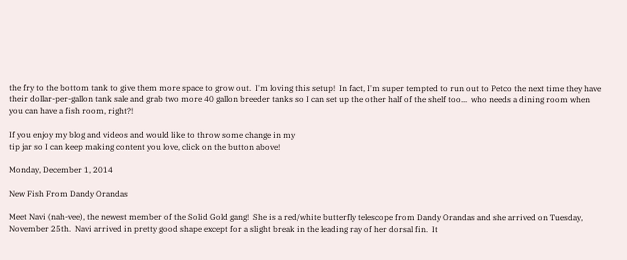the fry to the bottom tank to give them more space to grow out.  I'm loving this setup!  In fact, I'm super tempted to run out to Petco the next time they have their dollar-per-gallon tank sale and grab two more 40 gallon breeder tanks so I can set up the other half of the shelf too...  who needs a dining room when you can have a fish room, right?!

If you enjoy my blog and videos and would like to throw some change in my
tip jar so I can keep making content you love, click on the button above!

Monday, December 1, 2014

New Fish From Dandy Orandas

Meet Navi (nah-vee), the newest member of the Solid Gold gang!  She is a red/white butterfly telescope from Dandy Orandas and she arrived on Tuesday, November 25th.  Navi arrived in pretty good shape except for a slight break in the leading ray of her dorsal fin.  It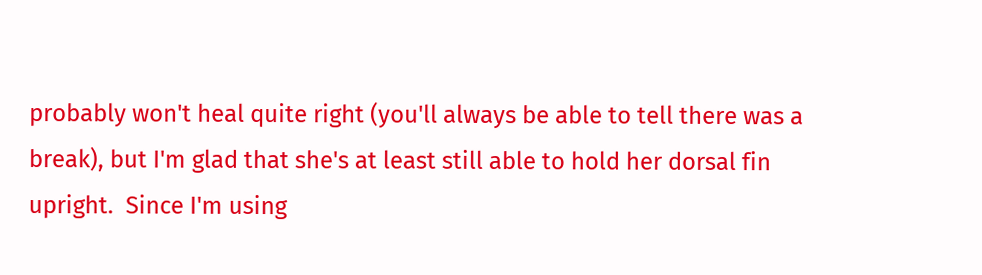probably won't heal quite right (you'll always be able to tell there was a break), but I'm glad that she's at least still able to hold her dorsal fin upright.  Since I'm using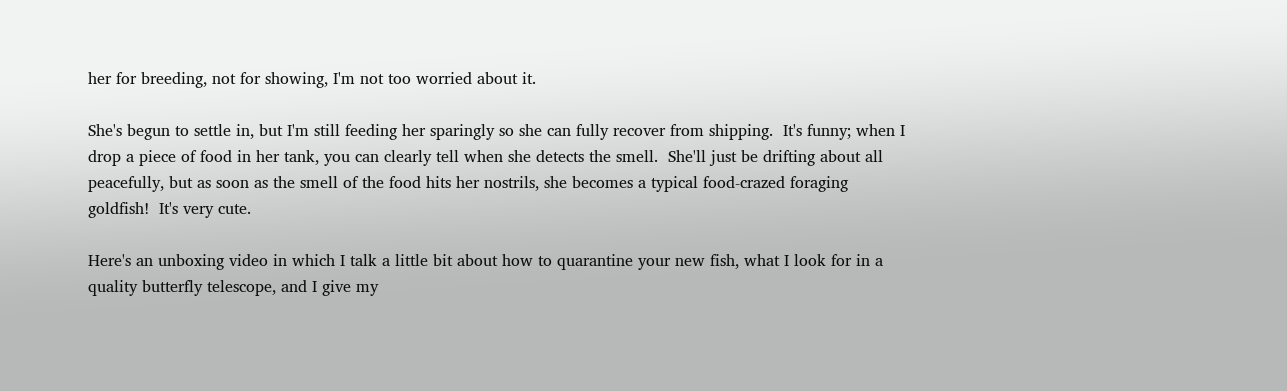her for breeding, not for showing, I'm not too worried about it.

She's begun to settle in, but I'm still feeding her sparingly so she can fully recover from shipping.  It's funny; when I drop a piece of food in her tank, you can clearly tell when she detects the smell.  She'll just be drifting about all peacefully, but as soon as the smell of the food hits her nostrils, she becomes a typical food-crazed foraging goldfish!  It's very cute.

Here's an unboxing video in which I talk a little bit about how to quarantine your new fish, what I look for in a quality butterfly telescope, and I give my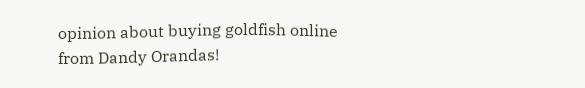opinion about buying goldfish online from Dandy Orandas!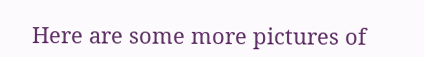Here are some more pictures of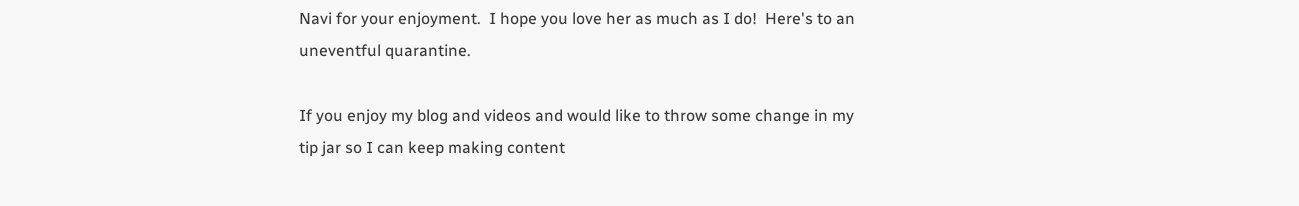Navi for your enjoyment.  I hope you love her as much as I do!  Here's to an uneventful quarantine.

If you enjoy my blog and videos and would like to throw some change in my
tip jar so I can keep making content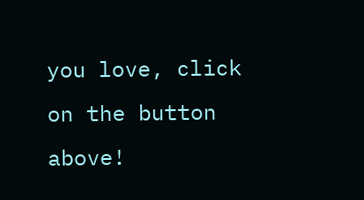you love, click on the button above!